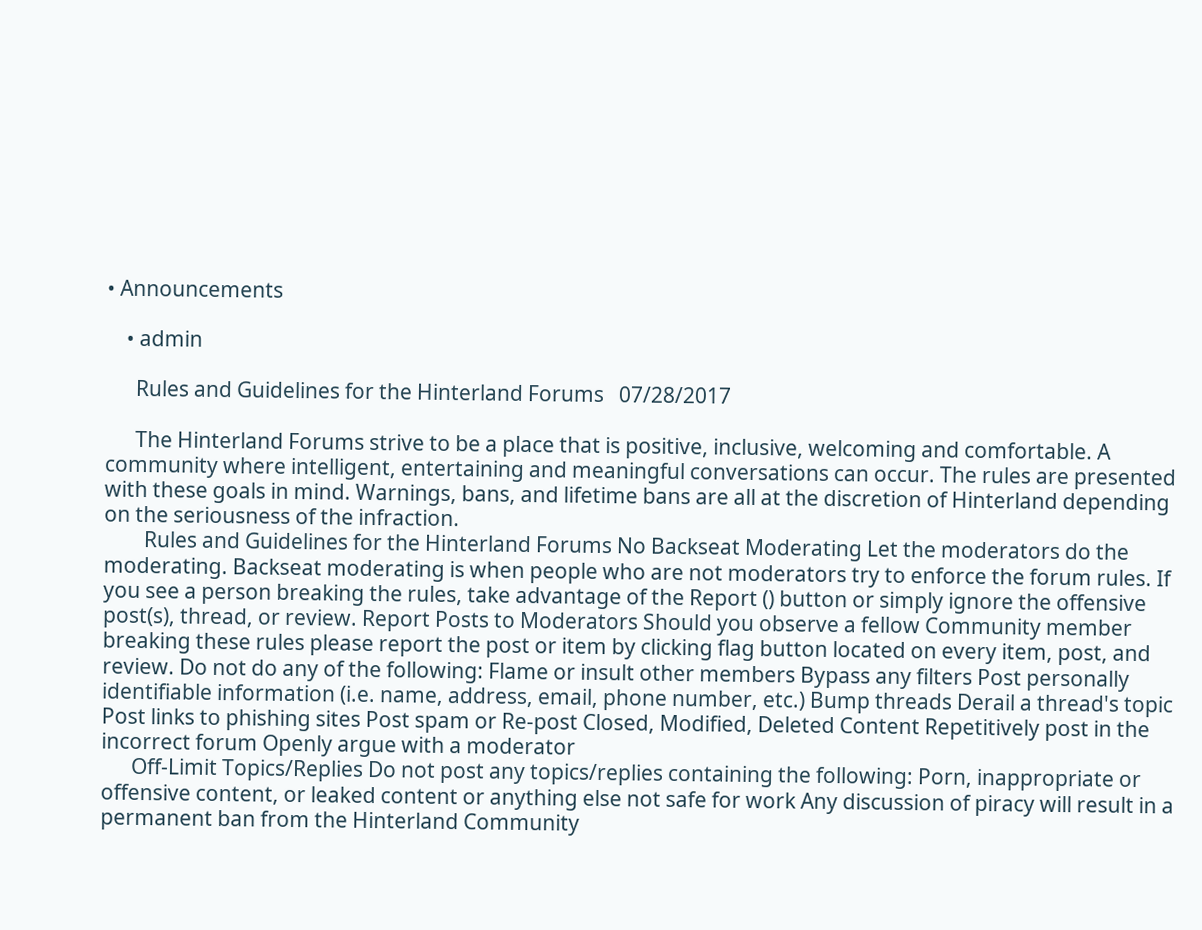• Announcements

    • admin

      Rules and Guidelines for the Hinterland Forums   07/28/2017

      The Hinterland Forums strive to be a place that is positive, inclusive, welcoming and comfortable. A community where intelligent, entertaining and meaningful conversations can occur. The rules are presented with these goals in mind. Warnings, bans, and lifetime bans are all at the discretion of Hinterland depending on the seriousness of the infraction.
        Rules and Guidelines for the Hinterland Forums No Backseat Moderating Let the moderators do the moderating. Backseat moderating is when people who are not moderators try to enforce the forum rules. If you see a person breaking the rules, take advantage of the Report () button or simply ignore the offensive post(s), thread, or review. Report Posts to Moderators Should you observe a fellow Community member breaking these rules please report the post or item by clicking flag button located on every item, post, and review. Do not do any of the following: Flame or insult other members Bypass any filters Post personally identifiable information (i.e. name, address, email, phone number, etc.) Bump threads Derail a thread's topic Post links to phishing sites Post spam or Re-post Closed, Modified, Deleted Content Repetitively post in the incorrect forum Openly argue with a moderator
      Off-Limit Topics/Replies Do not post any topics/replies containing the following: Porn, inappropriate or offensive content, or leaked content or anything else not safe for work Any discussion of piracy will result in a permanent ban from the Hinterland Community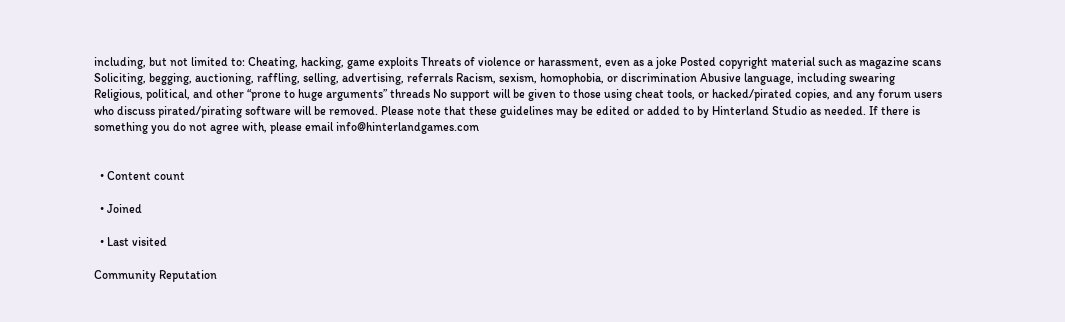including, but not limited to: Cheating, hacking, game exploits Threats of violence or harassment, even as a joke Posted copyright material such as magazine scans Soliciting, begging, auctioning, raffling, selling, advertising, referrals Racism, sexism, homophobia, or discrimination Abusive language, including swearing Religious, political, and other “prone to huge arguments” threads No support will be given to those using cheat tools, or hacked/pirated copies, and any forum users who discuss pirated/pirating software will be removed. Please note that these guidelines may be edited or added to by Hinterland Studio as needed. If there is something you do not agree with, please email info@hinterlandgames.com


  • Content count

  • Joined

  • Last visited

Community Reputation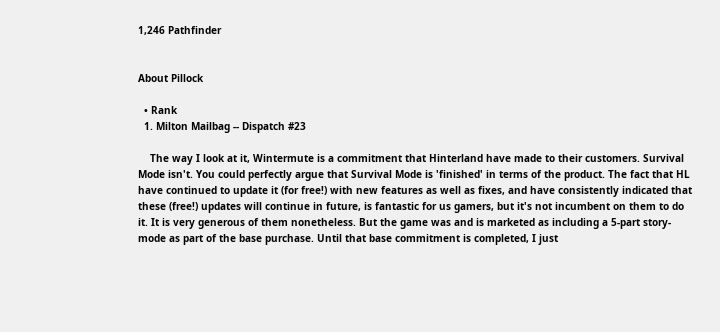1,246 Pathfinder


About Pillock

  • Rank
  1. Milton Mailbag -- Dispatch #23

    The way I look at it, Wintermute is a commitment that Hinterland have made to their customers. Survival Mode isn't. You could perfectly argue that Survival Mode is 'finished' in terms of the product. The fact that HL have continued to update it (for free!) with new features as well as fixes, and have consistently indicated that these (free!) updates will continue in future, is fantastic for us gamers, but it's not incumbent on them to do it. It is very generous of them nonetheless. But the game was and is marketed as including a 5-part story-mode as part of the base purchase. Until that base commitment is completed, I just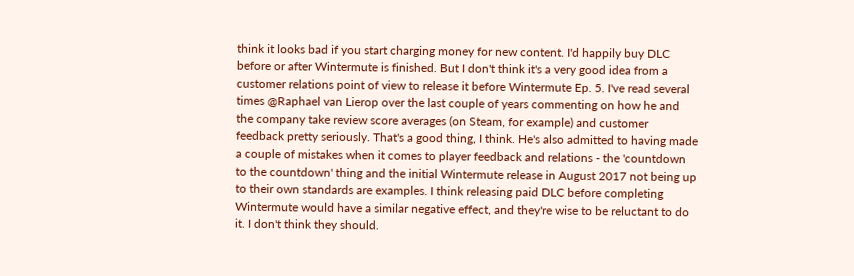think it looks bad if you start charging money for new content. I'd happily buy DLC before or after Wintermute is finished. But I don't think it's a very good idea from a customer relations point of view to release it before Wintermute Ep. 5. I've read several times @Raphael van Lierop over the last couple of years commenting on how he and the company take review score averages (on Steam, for example) and customer feedback pretty seriously. That's a good thing, I think. He's also admitted to having made a couple of mistakes when it comes to player feedback and relations - the 'countdown to the countdown' thing and the initial Wintermute release in August 2017 not being up to their own standards are examples. I think releasing paid DLC before completing Wintermute would have a similar negative effect, and they're wise to be reluctant to do it. I don't think they should.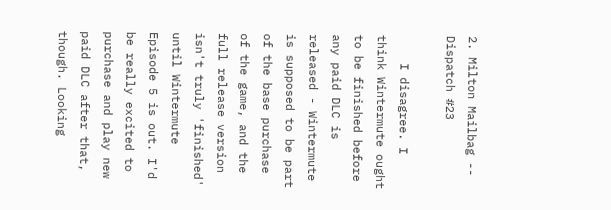2. Milton Mailbag -- Dispatch #23

    I disagree. I think Wintermute ought to be finished before any paid DLC is released - Wintermute is supposed to be part of the base purchase of the game, and the full release version isn't truly 'finished' until Wintermute Episode 5 is out. I'd be really excited to purchase and play new paid DLC after that, though. Looking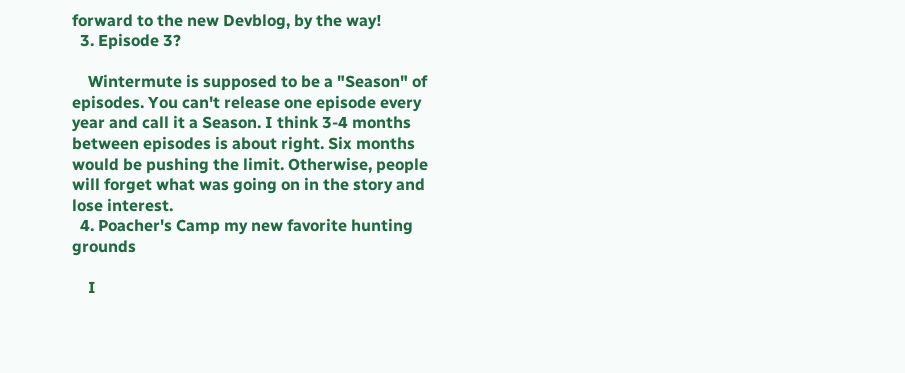forward to the new Devblog, by the way!
  3. Episode 3?

    Wintermute is supposed to be a "Season" of episodes. You can't release one episode every year and call it a Season. I think 3-4 months between episodes is about right. Six months would be pushing the limit. Otherwise, people will forget what was going on in the story and lose interest.
  4. Poacher's Camp my new favorite hunting grounds

    I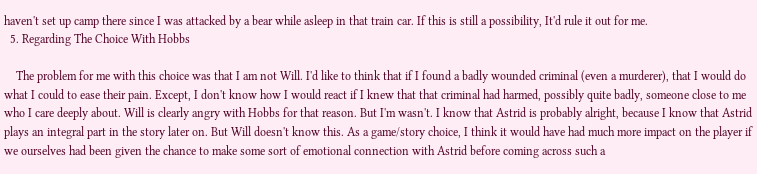haven't set up camp there since I was attacked by a bear while asleep in that train car. If this is still a possibility, It'd rule it out for me.
  5. Regarding The Choice With Hobbs

    The problem for me with this choice was that I am not Will. I'd like to think that if I found a badly wounded criminal (even a murderer), that I would do what I could to ease their pain. Except, I don't know how I would react if I knew that that criminal had harmed, possibly quite badly, someone close to me who I care deeply about. Will is clearly angry with Hobbs for that reason. But I'm wasn't. I know that Astrid is probably alright, because I know that Astrid plays an integral part in the story later on. But Will doesn't know this. As a game/story choice, I think it would have had much more impact on the player if we ourselves had been given the chance to make some sort of emotional connection with Astrid before coming across such a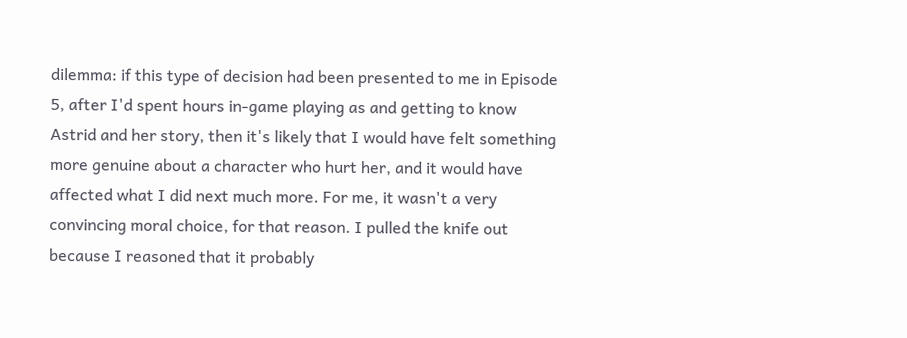dilemma: if this type of decision had been presented to me in Episode 5, after I'd spent hours in-game playing as and getting to know Astrid and her story, then it's likely that I would have felt something more genuine about a character who hurt her, and it would have affected what I did next much more. For me, it wasn't a very convincing moral choice, for that reason. I pulled the knife out because I reasoned that it probably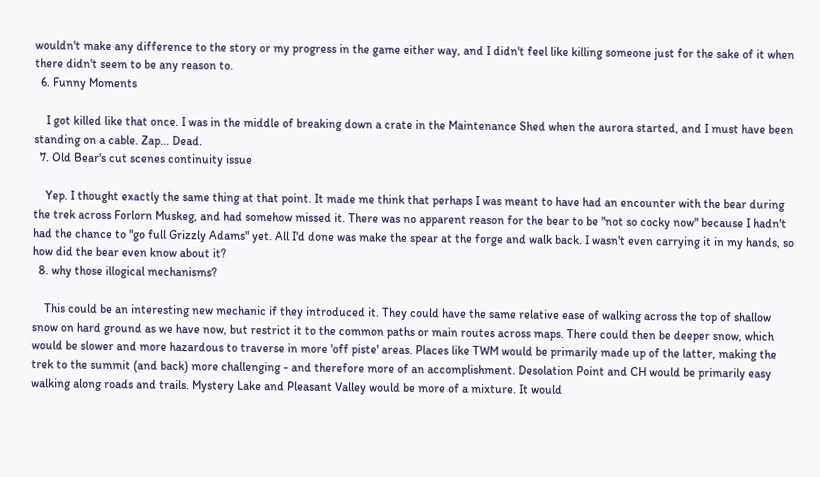wouldn't make any difference to the story or my progress in the game either way, and I didn't feel like killing someone just for the sake of it when there didn't seem to be any reason to.
  6. Funny Moments

    I got killed like that once. I was in the middle of breaking down a crate in the Maintenance Shed when the aurora started, and I must have been standing on a cable. Zap... Dead.
  7. Old Bear's cut scenes continuity issue

    Yep. I thought exactly the same thing at that point. It made me think that perhaps I was meant to have had an encounter with the bear during the trek across Forlorn Muskeg, and had somehow missed it. There was no apparent reason for the bear to be "not so cocky now" because I hadn't had the chance to "go full Grizzly Adams" yet. All I'd done was make the spear at the forge and walk back. I wasn't even carrying it in my hands, so how did the bear even know about it?
  8. why those illogical mechanisms?

    This could be an interesting new mechanic if they introduced it. They could have the same relative ease of walking across the top of shallow snow on hard ground as we have now, but restrict it to the common paths or main routes across maps. There could then be deeper snow, which would be slower and more hazardous to traverse in more 'off piste' areas. Places like TWM would be primarily made up of the latter, making the trek to the summit (and back) more challenging - and therefore more of an accomplishment. Desolation Point and CH would be primarily easy walking along roads and trails. Mystery Lake and Pleasant Valley would be more of a mixture. It would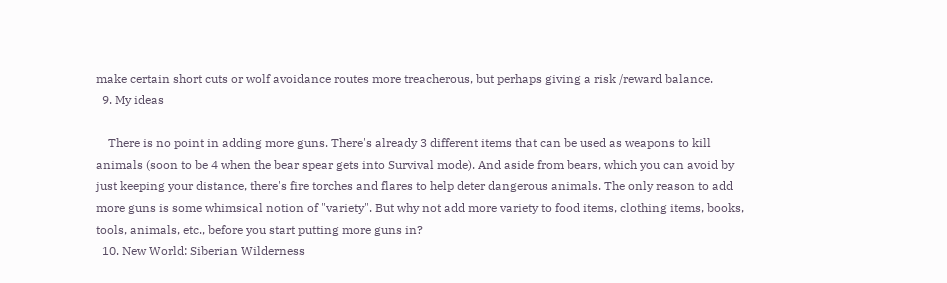make certain short cuts or wolf avoidance routes more treacherous, but perhaps giving a risk /reward balance.
  9. My ideas

    There is no point in adding more guns. There's already 3 different items that can be used as weapons to kill animals (soon to be 4 when the bear spear gets into Survival mode). And aside from bears, which you can avoid by just keeping your distance, there's fire torches and flares to help deter dangerous animals. The only reason to add more guns is some whimsical notion of "variety". But why not add more variety to food items, clothing items, books, tools, animals, etc., before you start putting more guns in?
  10. New World: Siberian Wilderness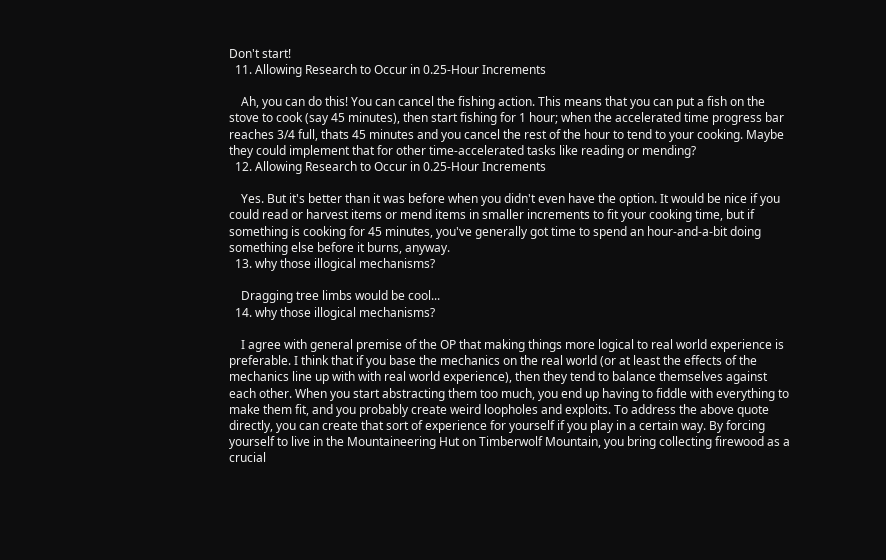Don't start!
  11. Allowing Research to Occur in 0.25-Hour Increments

    Ah, you can do this! You can cancel the fishing action. This means that you can put a fish on the stove to cook (say 45 minutes), then start fishing for 1 hour; when the accelerated time progress bar reaches 3/4 full, thats 45 minutes and you cancel the rest of the hour to tend to your cooking. Maybe they could implement that for other time-accelerated tasks like reading or mending?
  12. Allowing Research to Occur in 0.25-Hour Increments

    Yes. But it's better than it was before when you didn't even have the option. It would be nice if you could read or harvest items or mend items in smaller increments to fit your cooking time, but if something is cooking for 45 minutes, you've generally got time to spend an hour-and-a-bit doing something else before it burns, anyway.
  13. why those illogical mechanisms?

    Dragging tree limbs would be cool...
  14. why those illogical mechanisms?

    I agree with general premise of the OP that making things more logical to real world experience is preferable. I think that if you base the mechanics on the real world (or at least the effects of the mechanics line up with with real world experience), then they tend to balance themselves against each other. When you start abstracting them too much, you end up having to fiddle with everything to make them fit, and you probably create weird loopholes and exploits. To address the above quote directly, you can create that sort of experience for yourself if you play in a certain way. By forcing yourself to live in the Mountaineering Hut on Timberwolf Mountain, you bring collecting firewood as a crucial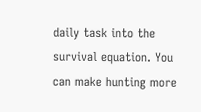daily task into the survival equation. You can make hunting more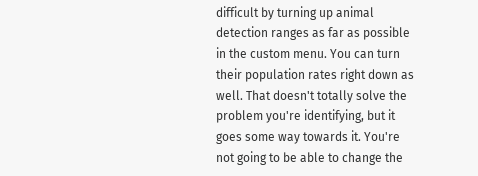difficult by turning up animal detection ranges as far as possible in the custom menu. You can turn their population rates right down as well. That doesn't totally solve the problem you're identifying, but it goes some way towards it. You're not going to be able to change the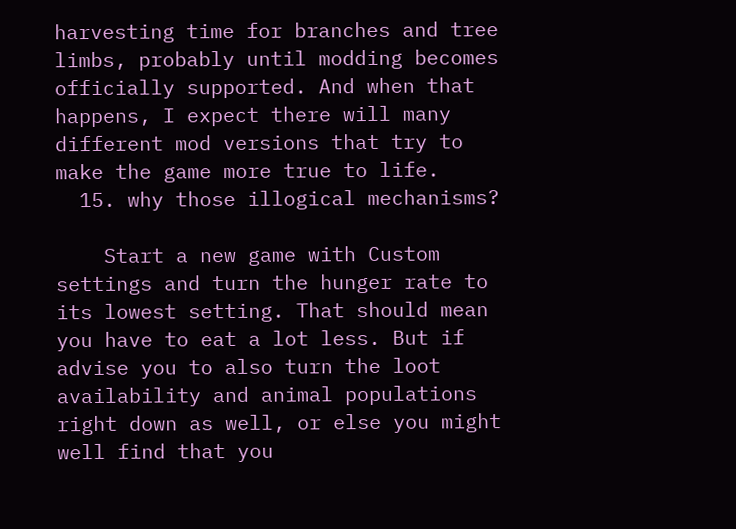harvesting time for branches and tree limbs, probably until modding becomes officially supported. And when that happens, I expect there will many different mod versions that try to make the game more true to life.
  15. why those illogical mechanisms?

    Start a new game with Custom settings and turn the hunger rate to its lowest setting. That should mean you have to eat a lot less. But if advise you to also turn the loot availability and animal populations right down as well, or else you might well find that you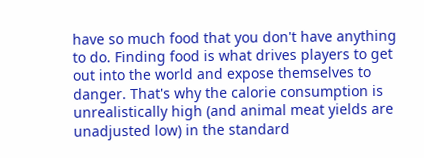have so much food that you don't have anything to do. Finding food is what drives players to get out into the world and expose themselves to danger. That's why the calorie consumption is unrealistically high (and animal meat yields are unadjusted low) in the standard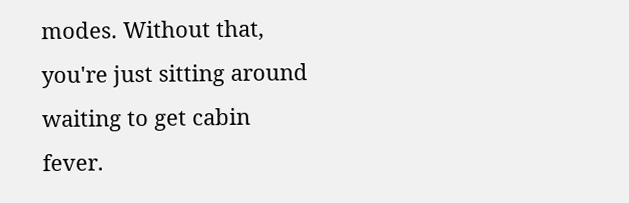modes. Without that, you're just sitting around waiting to get cabin fever.